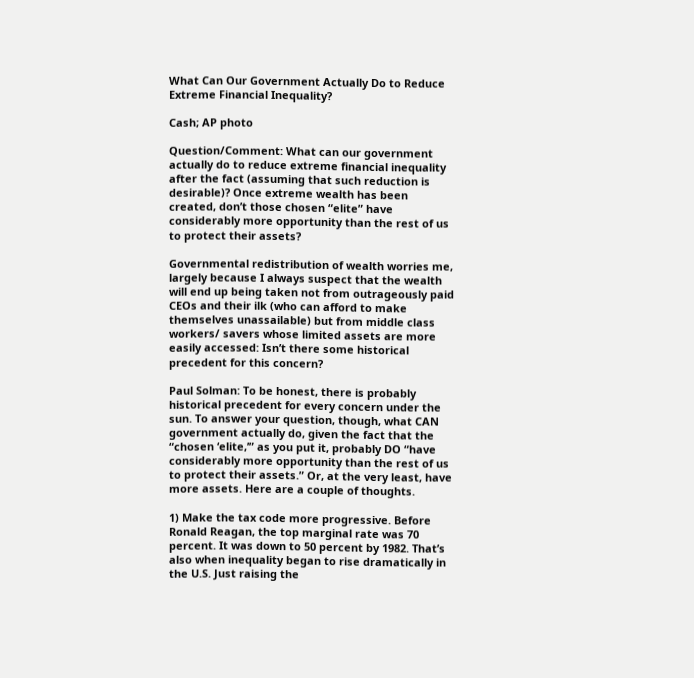What Can Our Government Actually Do to Reduce Extreme Financial Inequality?

Cash; AP photo

Question/Comment: What can our government actually do to reduce extreme financial inequality after the fact (assuming that such reduction is desirable)? Once extreme wealth has been created, don’t those chosen “elite” have considerably more opportunity than the rest of us to protect their assets?

Governmental redistribution of wealth worries me, largely because I always suspect that the wealth will end up being taken not from outrageously paid CEOs and their ilk (who can afford to make themselves unassailable) but from middle class workers/ savers whose limited assets are more easily accessed: Isn’t there some historical precedent for this concern?

Paul Solman: To be honest, there is probably historical precedent for every concern under the sun. To answer your question, though, what CAN government actually do, given the fact that the “chosen ‘elite,’” as you put it, probably DO “have considerably more opportunity than the rest of us to protect their assets.” Or, at the very least, have more assets. Here are a couple of thoughts.

1) Make the tax code more progressive. Before Ronald Reagan, the top marginal rate was 70 percent. It was down to 50 percent by 1982. That’s also when inequality began to rise dramatically in the U.S. Just raising the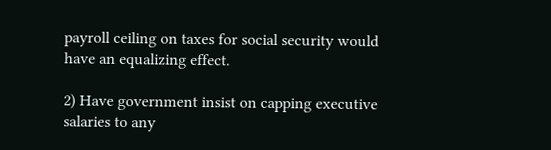payroll ceiling on taxes for social security would have an equalizing effect.

2) Have government insist on capping executive salaries to any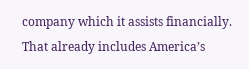company which it assists financially. That already includes America’s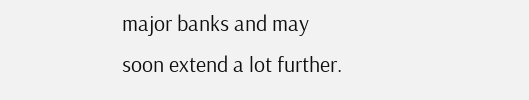major banks and may soon extend a lot further.